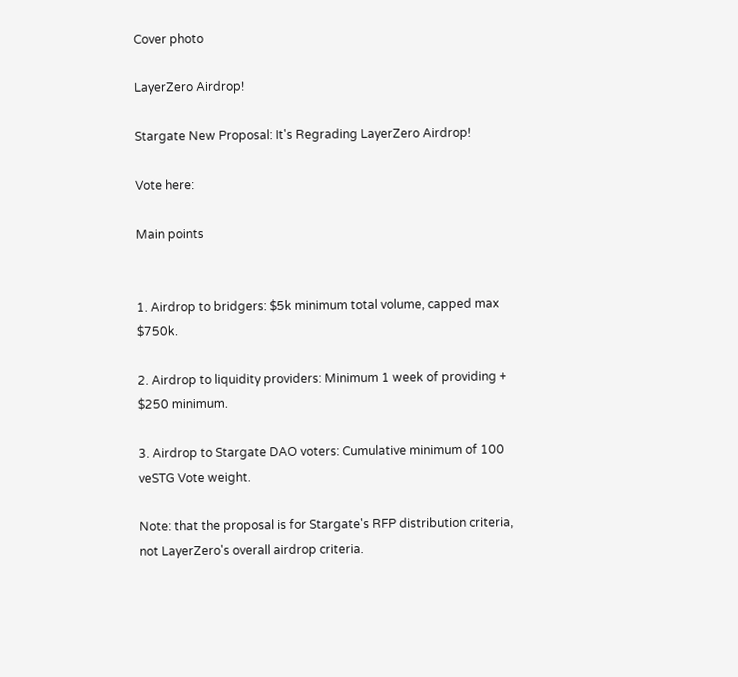Cover photo

LayerZero Airdrop!

Stargate New Proposal: It's Regrading LayerZero Airdrop!

Vote here:

Main points


1. Airdrop to bridgers: $5k minimum total volume, capped max $750k.

2. Airdrop to liquidity providers: Minimum 1 week of providing + $250 minimum.

3. Airdrop to Stargate DAO voters: Cumulative minimum of 100 veSTG Vote weight.

Note: that the proposal is for Stargate's RFP distribution criteria, not LayerZero's overall airdrop criteria.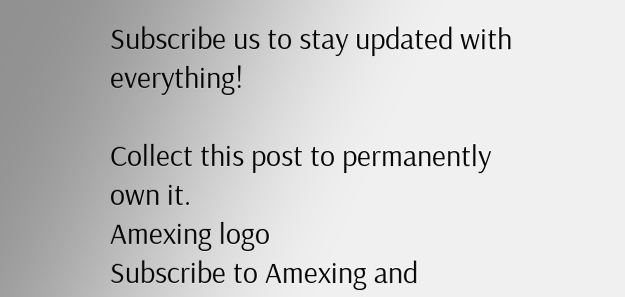Subscribe us to stay updated with everything!

Collect this post to permanently own it.
Amexing logo
Subscribe to Amexing and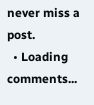never miss a post.
  • Loading comments...